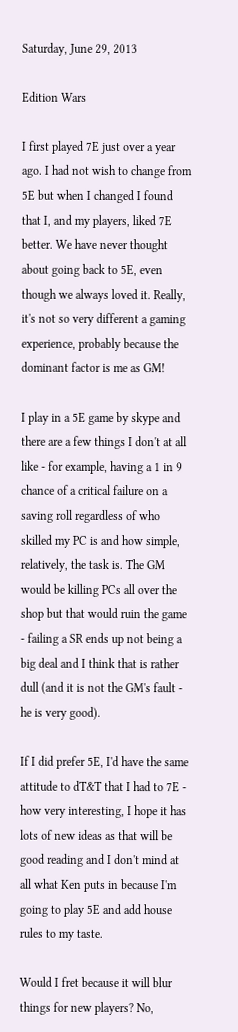Saturday, June 29, 2013

Edition Wars

I first played 7E just over a year ago. I had not wish to change from 5E but when I changed I found that I, and my players, liked 7E better. We have never thought about going back to 5E, even though we always loved it. Really, it's not so very different a gaming experience, probably because the dominant factor is me as GM!

I play in a 5E game by skype and there are a few things I don't at all like - for example, having a 1 in 9 chance of a critical failure on a saving roll regardless of who skilled my PC is and how simple, relatively, the task is. The GM would be killing PCs all over the shop but that would ruin the game - failing a SR ends up not being a big deal and I think that is rather dull (and it is not the GM's fault - he is very good).

If I did prefer 5E, I'd have the same attitude to dT&T that I had to 7E - how very interesting, I hope it has lots of new ideas as that will be good reading and I don't mind at all what Ken puts in because I'm going to play 5E and add house rules to my taste.

Would I fret because it will blur things for new players? No,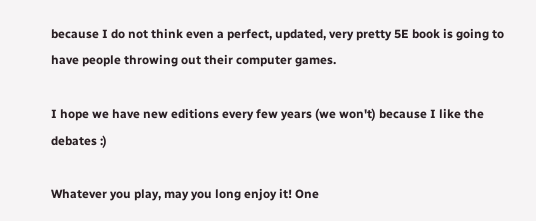because I do not think even a perfect, updated, very pretty 5E book is going to have people throwing out their computer games.

I hope we have new editions every few years (we won't) because I like the debates :)

Whatever you play, may you long enjoy it! One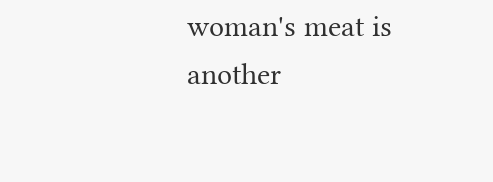woman's meat is another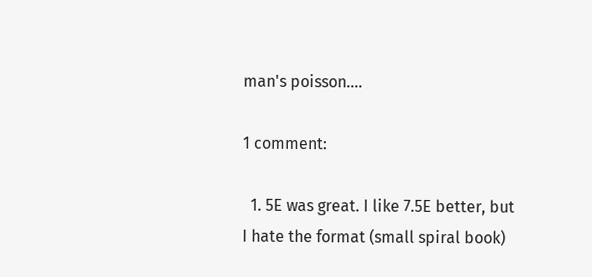man's poisson....

1 comment:

  1. 5E was great. I like 7.5E better, but I hate the format (small spiral book)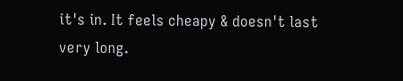it's in. It feels cheapy & doesn't last very long.